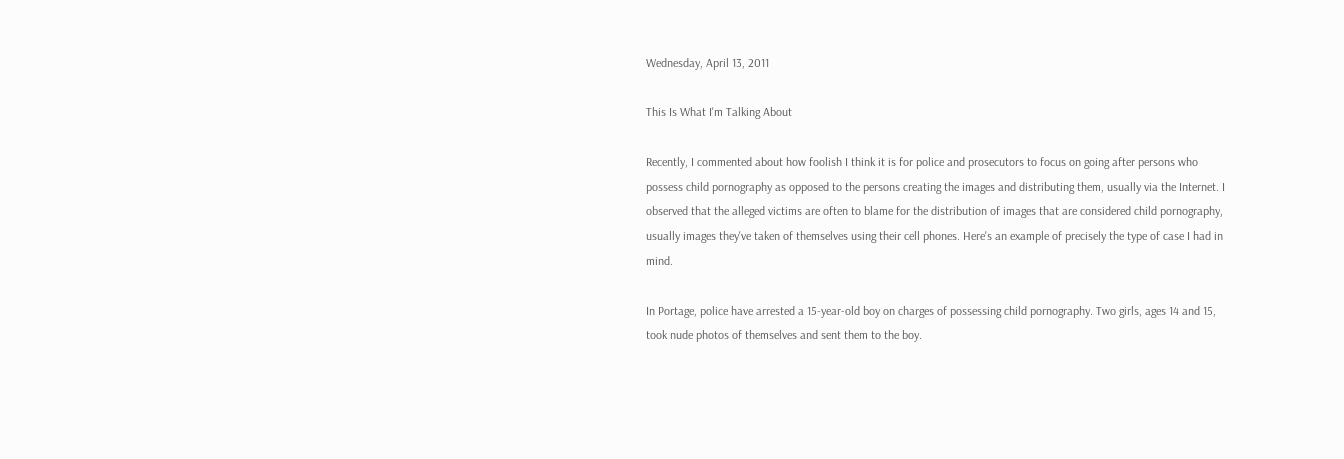Wednesday, April 13, 2011

This Is What I'm Talking About

Recently, I commented about how foolish I think it is for police and prosecutors to focus on going after persons who possess child pornography as opposed to the persons creating the images and distributing them, usually via the Internet. I observed that the alleged victims are often to blame for the distribution of images that are considered child pornography, usually images they've taken of themselves using their cell phones. Here's an example of precisely the type of case I had in mind.

In Portage, police have arrested a 15-year-old boy on charges of possessing child pornography. Two girls, ages 14 and 15, took nude photos of themselves and sent them to the boy.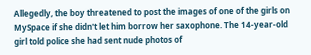Allegedly, the boy threatened to post the images of one of the girls on MySpace if she didn't let him borrow her saxophone. The 14-year-old girl told police she had sent nude photos of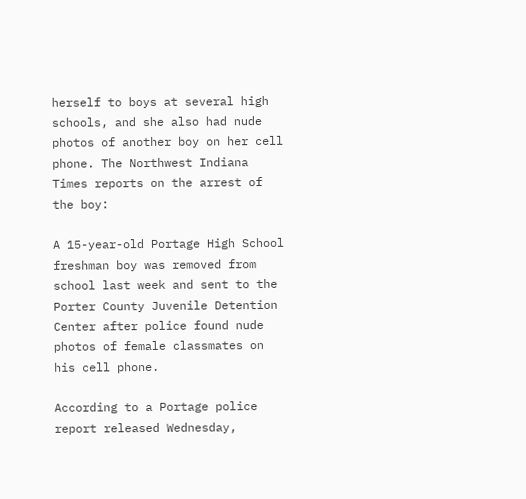herself to boys at several high schools, and she also had nude photos of another boy on her cell phone. The Northwest Indiana Times reports on the arrest of the boy:

A 15-year-old Portage High School freshman boy was removed from school last week and sent to the Porter County Juvenile Detention Center after police found nude photos of female classmates on his cell phone.

According to a Portage police report released Wednesday,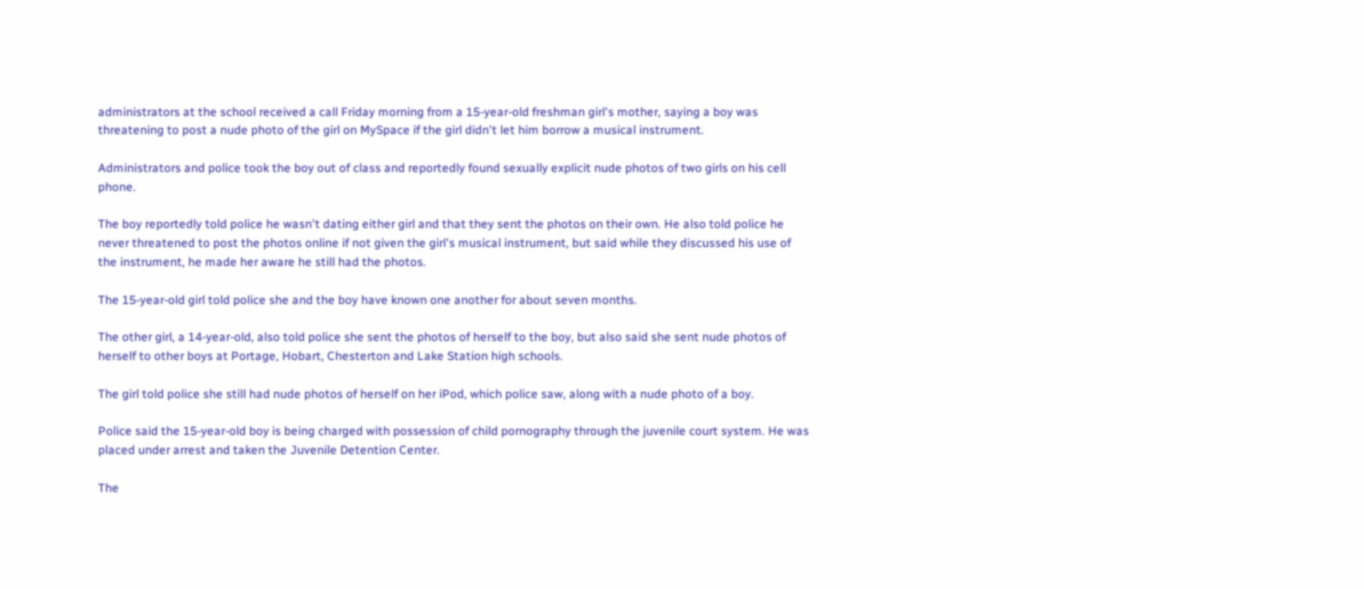administrators at the school received a call Friday morning from a 15-year-old freshman girl's mother, saying a boy was threatening to post a nude photo of the girl on MySpace if the girl didn't let him borrow a musical instrument.

Administrators and police took the boy out of class and reportedly found sexually explicit nude photos of two girls on his cell phone.

The boy reportedly told police he wasn't dating either girl and that they sent the photos on their own. He also told police he never threatened to post the photos online if not given the girl's musical instrument, but said while they discussed his use of the instrument, he made her aware he still had the photos.

The 15-year-old girl told police she and the boy have known one another for about seven months.

The other girl, a 14-year-old, also told police she sent the photos of herself to the boy, but also said she sent nude photos of herself to other boys at Portage, Hobart, Chesterton and Lake Station high schools.

The girl told police she still had nude photos of herself on her iPod, which police saw, along with a nude photo of a boy.

Police said the 15-year-old boy is being charged with possession of child pornography through the juvenile court system. He was placed under arrest and taken the Juvenile Detention Center.

The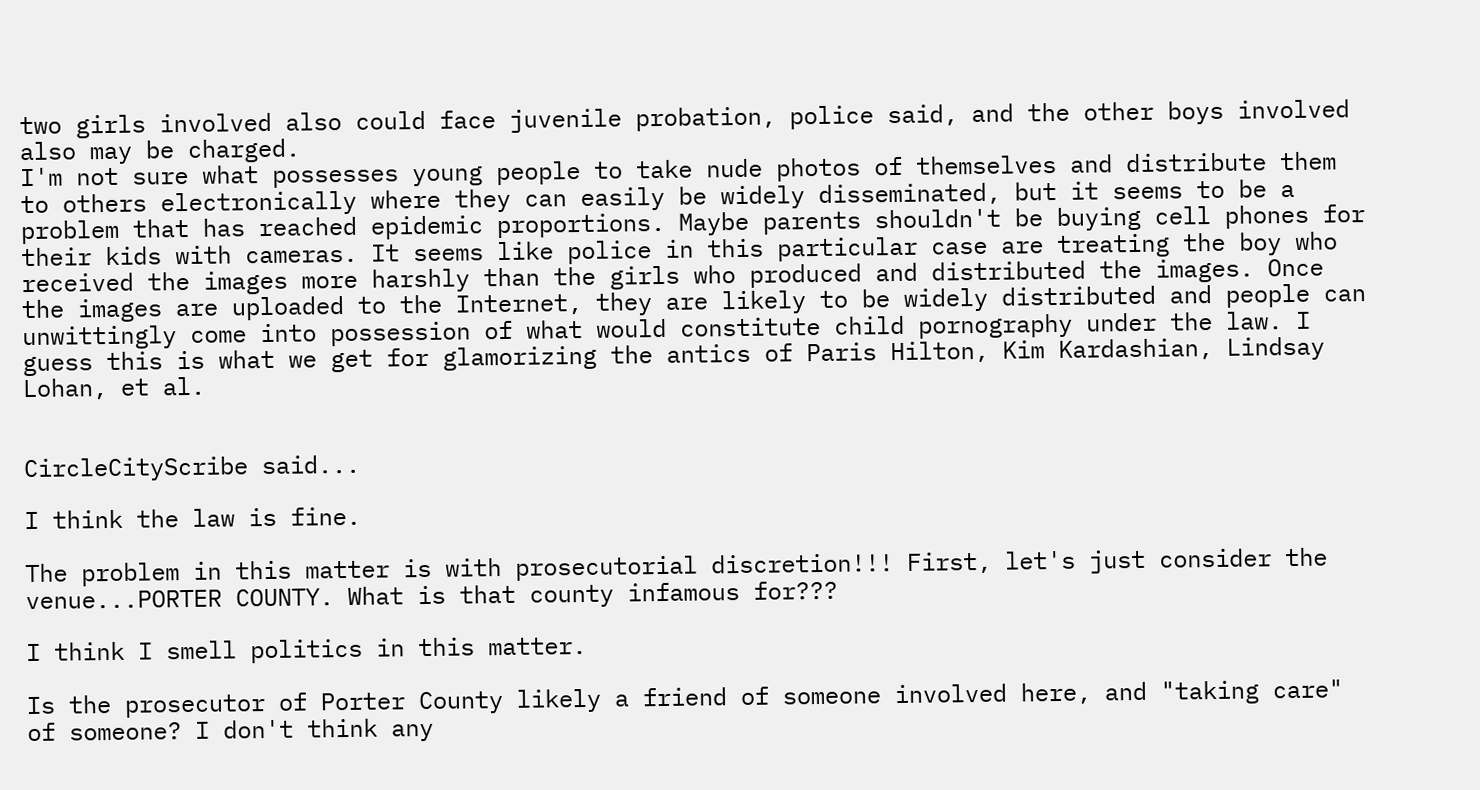two girls involved also could face juvenile probation, police said, and the other boys involved also may be charged.
I'm not sure what possesses young people to take nude photos of themselves and distribute them to others electronically where they can easily be widely disseminated, but it seems to be a problem that has reached epidemic proportions. Maybe parents shouldn't be buying cell phones for their kids with cameras. It seems like police in this particular case are treating the boy who received the images more harshly than the girls who produced and distributed the images. Once the images are uploaded to the Internet, they are likely to be widely distributed and people can unwittingly come into possession of what would constitute child pornography under the law. I guess this is what we get for glamorizing the antics of Paris Hilton, Kim Kardashian, Lindsay Lohan, et al.


CircleCityScribe said...

I think the law is fine.

The problem in this matter is with prosecutorial discretion!!! First, let's just consider the venue...PORTER COUNTY. What is that county infamous for???

I think I smell politics in this matter.

Is the prosecutor of Porter County likely a friend of someone involved here, and "taking care" of someone? I don't think any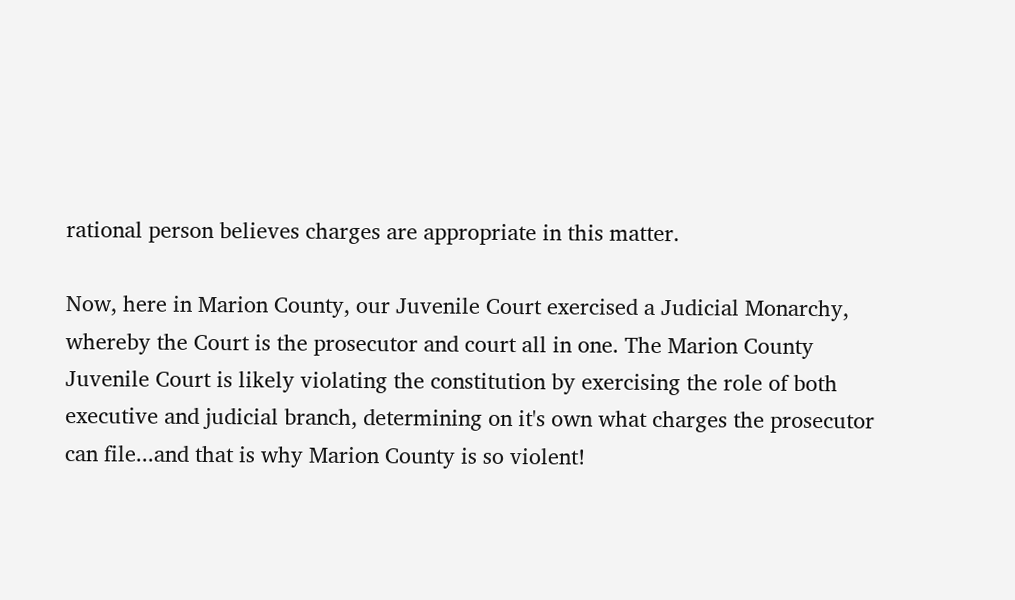rational person believes charges are appropriate in this matter.

Now, here in Marion County, our Juvenile Court exercised a Judicial Monarchy, whereby the Court is the prosecutor and court all in one. The Marion County Juvenile Court is likely violating the constitution by exercising the role of both executive and judicial branch, determining on it's own what charges the prosecutor can file...and that is why Marion County is so violent!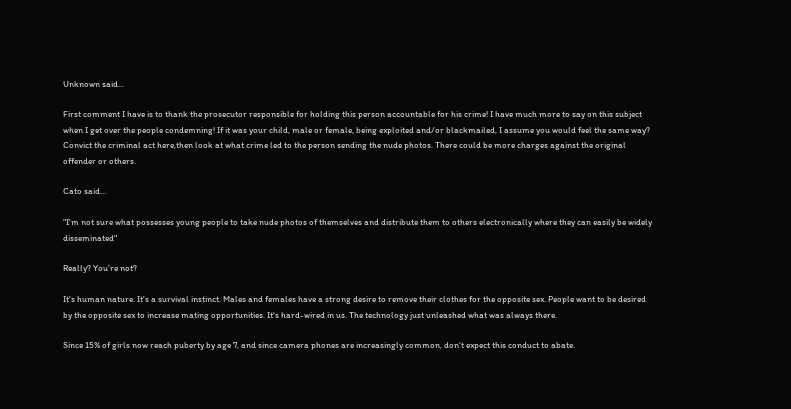Unknown said...

First comment I have is to thank the prosecutor responsible for holding this person accountable for his crime! I have much more to say on this subject when I get over the people condemning! If it was your child, male or female, being exploited and/or blackmailed, I assume you would feel the same way? Convict the criminal act here,then look at what crime led to the person sending the nude photos. There could be more charges against the original offender or others.

Cato said...

"I'm not sure what possesses young people to take nude photos of themselves and distribute them to others electronically where they can easily be widely disseminated"

Really? You're not?

It's human nature. It's a survival instinct. Males and females have a strong desire to remove their clothes for the opposite sex. People want to be desired by the opposite sex to increase mating opportunities. It's hard-wired in us. The technology just unleashed what was always there.

Since 15% of girls now reach puberty by age 7, and since camera phones are increasingly common, don't expect this conduct to abate.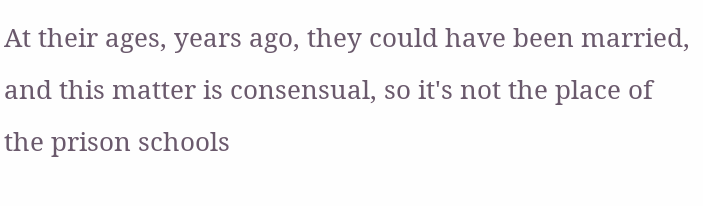At their ages, years ago, they could have been married, and this matter is consensual, so it's not the place of the prison schools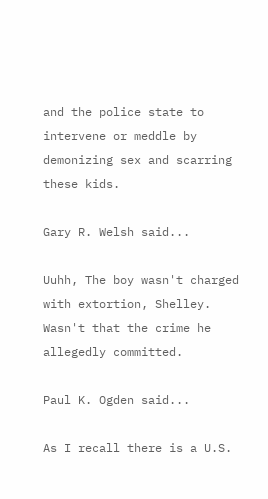and the police state to intervene or meddle by demonizing sex and scarring these kids.

Gary R. Welsh said...

Uuhh, The boy wasn't charged with extortion, Shelley. Wasn't that the crime he allegedly committed.

Paul K. Ogden said...

As I recall there is a U.S.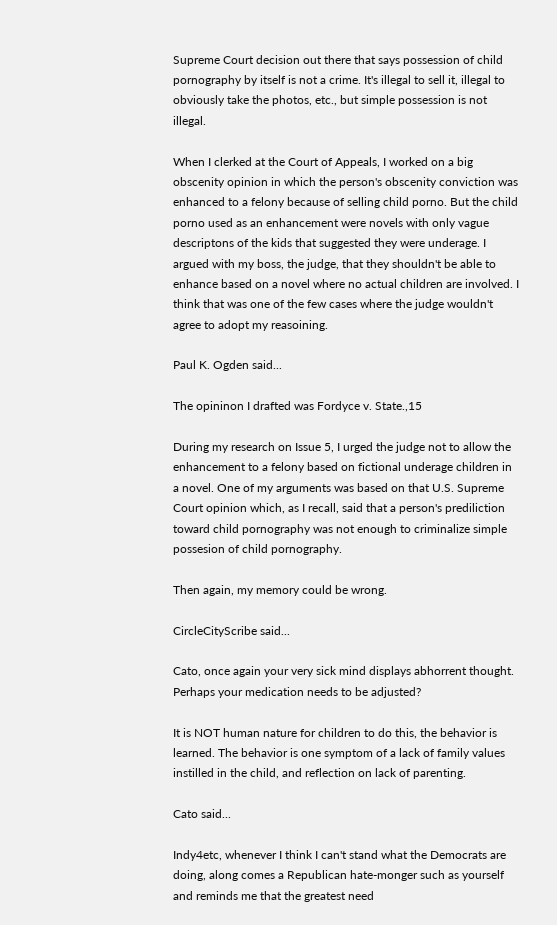Supreme Court decision out there that says possession of child pornography by itself is not a crime. It's illegal to sell it, illegal to obviously take the photos, etc., but simple possession is not illegal.

When I clerked at the Court of Appeals, I worked on a big obscenity opinion in which the person's obscenity conviction was enhanced to a felony because of selling child porno. But the child porno used as an enhancement were novels with only vague descriptons of the kids that suggested they were underage. I argued with my boss, the judge, that they shouldn't be able to enhance based on a novel where no actual children are involved. I think that was one of the few cases where the judge wouldn't agree to adopt my reasoining.

Paul K. Ogden said...

The opininon I drafted was Fordyce v. State.,15

During my research on Issue 5, I urged the judge not to allow the enhancement to a felony based on fictional underage children in a novel. One of my arguments was based on that U.S. Supreme Court opinion which, as I recall, said that a person's prediliction toward child pornography was not enough to criminalize simple possesion of child pornography.

Then again, my memory could be wrong.

CircleCityScribe said...

Cato, once again your very sick mind displays abhorrent thought. Perhaps your medication needs to be adjusted?

It is NOT human nature for children to do this, the behavior is learned. The behavior is one symptom of a lack of family values instilled in the child, and reflection on lack of parenting.

Cato said...

Indy4etc, whenever I think I can't stand what the Democrats are doing, along comes a Republican hate-monger such as yourself and reminds me that the greatest need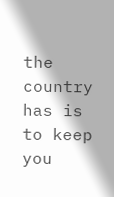the country has is to keep you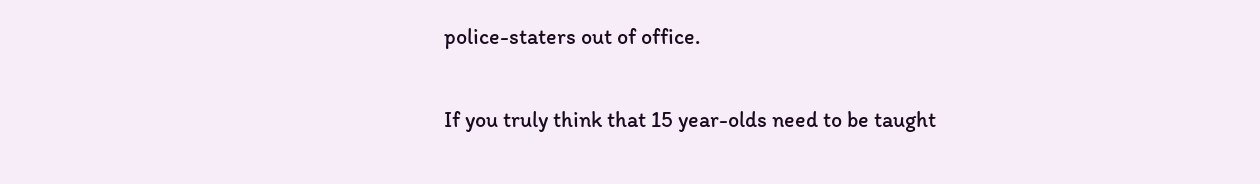police-staters out of office.

If you truly think that 15 year-olds need to be taught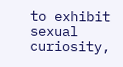to exhibit sexual curiosity,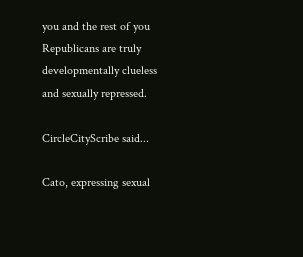you and the rest of you Republicans are truly developmentally clueless and sexually repressed.

CircleCityScribe said...

Cato, expressing sexual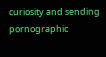curiosity and sending pornographic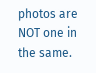photos are NOT one in the same.